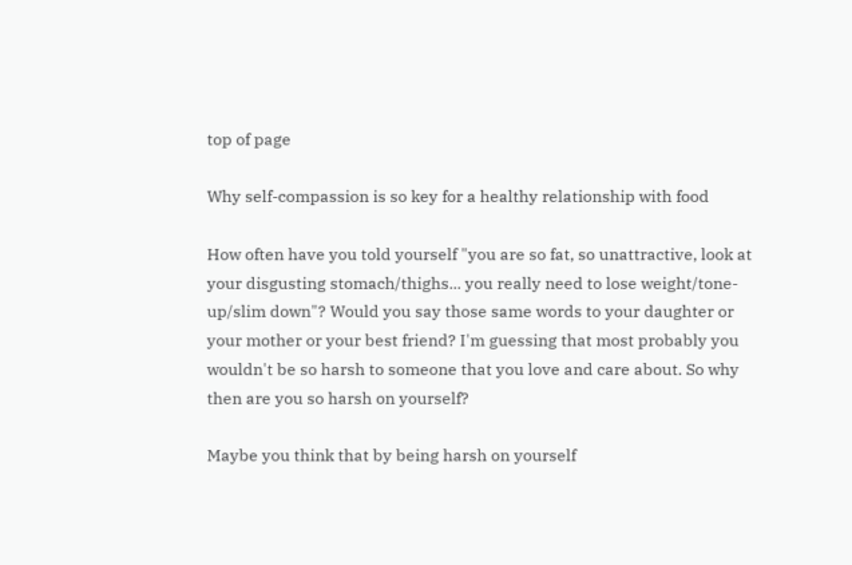top of page

Why self-compassion is so key for a healthy relationship with food

How often have you told yourself "you are so fat, so unattractive, look at your disgusting stomach/thighs... you really need to lose weight/tone-up/slim down"? Would you say those same words to your daughter or your mother or your best friend? I'm guessing that most probably you wouldn't be so harsh to someone that you love and care about. So why then are you so harsh on yourself?

Maybe you think that by being harsh on yourself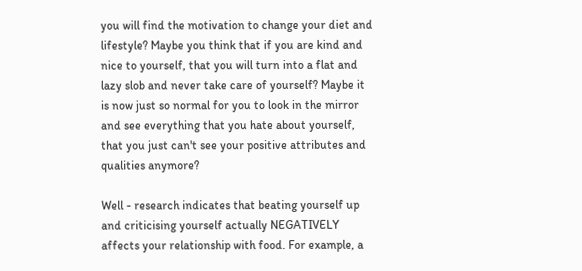you will find the motivation to change your diet and lifestyle? Maybe you think that if you are kind and nice to yourself, that you will turn into a flat and lazy slob and never take care of yourself? Maybe it is now just so normal for you to look in the mirror and see everything that you hate about yourself, that you just can't see your positive attributes and qualities anymore?

Well - research indicates that beating yourself up and criticising yourself actually NEGATIVELY affects your relationship with food. For example, a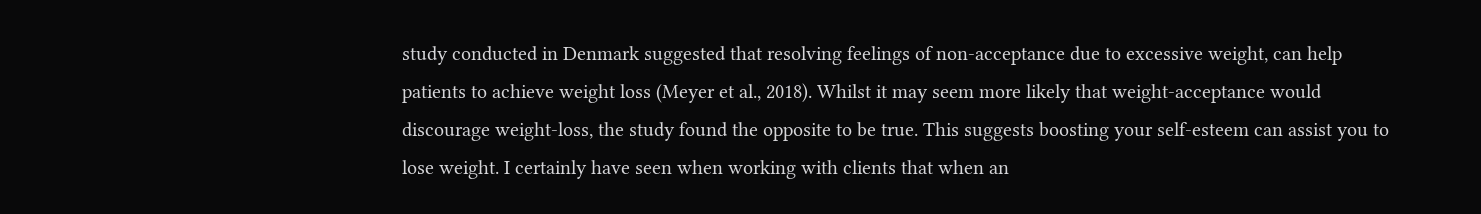study conducted in Denmark suggested that resolving feelings of non-acceptance due to excessive weight, can help patients to achieve weight loss (Meyer et al., 2018). Whilst it may seem more likely that weight-acceptance would discourage weight-loss, the study found the opposite to be true. This suggests boosting your self-esteem can assist you to lose weight. I certainly have seen when working with clients that when an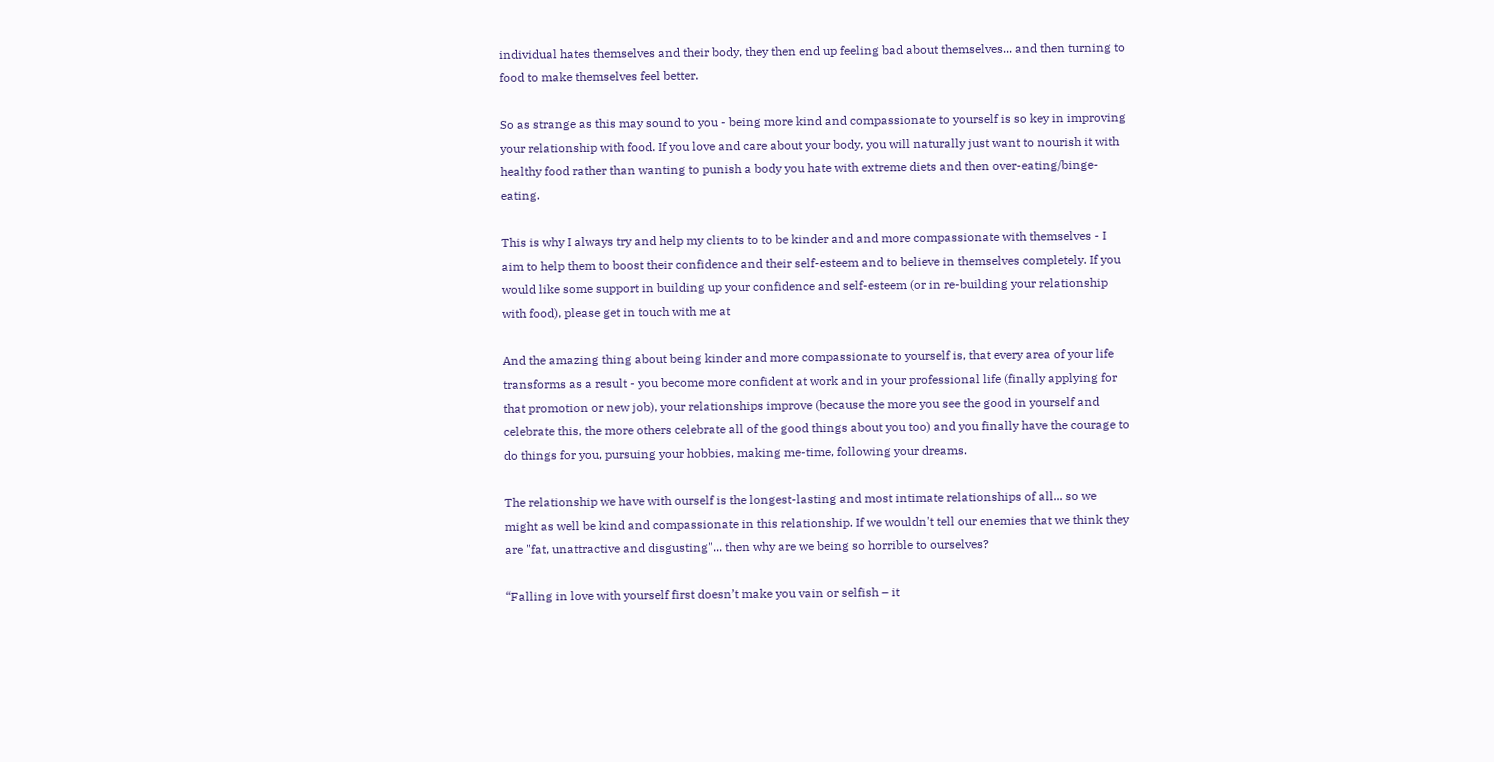individual hates themselves and their body, they then end up feeling bad about themselves... and then turning to food to make themselves feel better.

So as strange as this may sound to you - being more kind and compassionate to yourself is so key in improving your relationship with food. If you love and care about your body, you will naturally just want to nourish it with healthy food rather than wanting to punish a body you hate with extreme diets and then over-eating/binge-eating.

This is why I always try and help my clients to to be kinder and and more compassionate with themselves - I aim to help them to boost their confidence and their self-esteem and to believe in themselves completely. If you would like some support in building up your confidence and self-esteem (or in re-building your relationship with food), please get in touch with me at

And the amazing thing about being kinder and more compassionate to yourself is, that every area of your life transforms as a result - you become more confident at work and in your professional life (finally applying for that promotion or new job), your relationships improve (because the more you see the good in yourself and celebrate this, the more others celebrate all of the good things about you too) and you finally have the courage to do things for you, pursuing your hobbies, making me-time, following your dreams.

The relationship we have with ourself is the longest-lasting and most intimate relationships of all... so we might as well be kind and compassionate in this relationship. If we wouldn't tell our enemies that we think they are "fat, unattractive and disgusting"... then why are we being so horrible to ourselves?

“Falling in love with yourself first doesn’t make you vain or selfish – it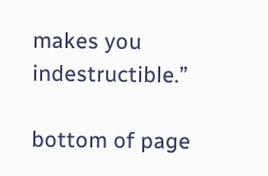makes you indestructible.”

bottom of page